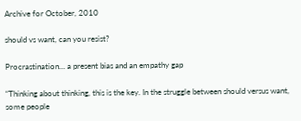Archive for October, 2010

should vs want, can you resist?

Procrastination… a present bias and an empathy gap

“Thinking about thinking, this is the key. In the struggle between should versus want, some people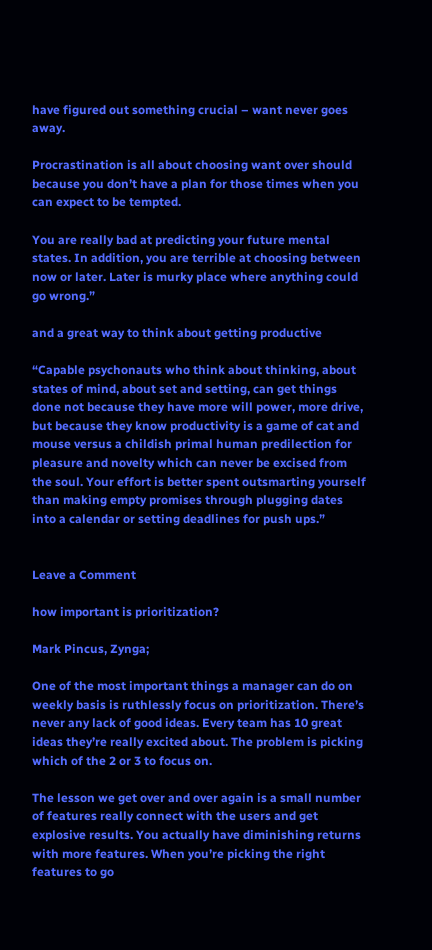have figured out something crucial – want never goes away.

Procrastination is all about choosing want over should because you don’t have a plan for those times when you can expect to be tempted.

You are really bad at predicting your future mental states. In addition, you are terrible at choosing between now or later. Later is murky place where anything could go wrong.”

and a great way to think about getting productive

“Capable psychonauts who think about thinking, about states of mind, about set and setting, can get things done not because they have more will power, more drive, but because they know productivity is a game of cat and mouse versus a childish primal human predilection for pleasure and novelty which can never be excised from the soul. Your effort is better spent outsmarting yourself than making empty promises through plugging dates into a calendar or setting deadlines for push ups.”


Leave a Comment

how important is prioritization?

Mark Pincus, Zynga;

One of the most important things a manager can do on weekly basis is ruthlessly focus on prioritization. There’s never any lack of good ideas. Every team has 10 great ideas they’re really excited about. The problem is picking which of the 2 or 3 to focus on.

The lesson we get over and over again is a small number of features really connect with the users and get explosive results. You actually have diminishing returns with more features. When you’re picking the right features to go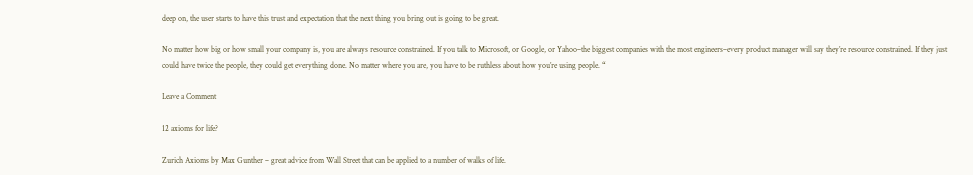deep on, the user starts to have this trust and expectation that the next thing you bring out is going to be great.

No matter how big or how small your company is, you are always resource constrained. If you talk to Microsoft, or Google, or Yahoo–the biggest companies with the most engineers–every product manager will say they’re resource constrained. If they just could have twice the people, they could get everything done. No matter where you are, you have to be ruthless about how you’re using people. “

Leave a Comment

12 axioms for life?

Zurich Axioms by Max Gunther – great advice from Wall Street that can be applied to a number of walks of life.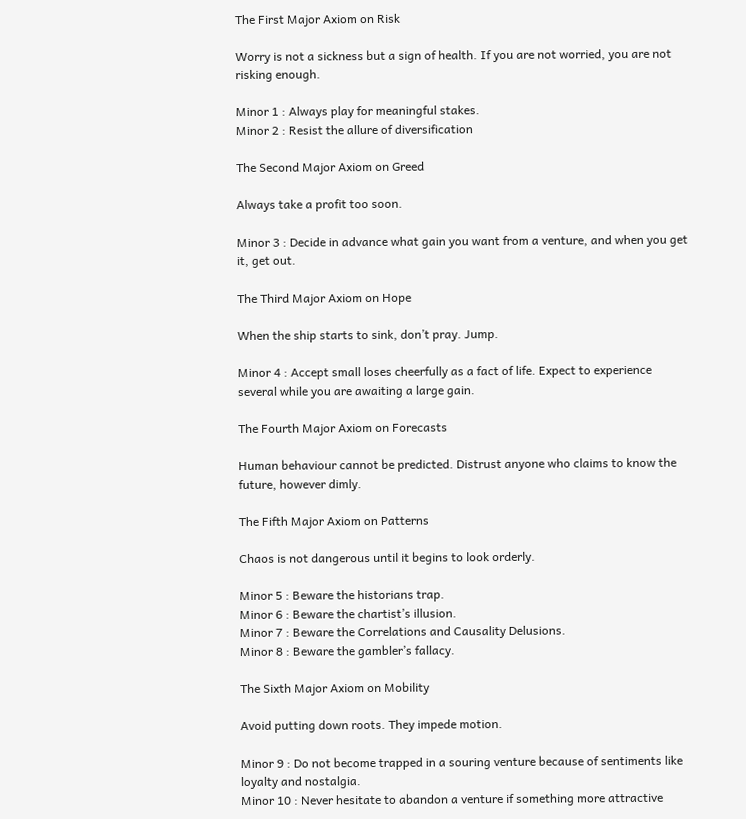The First Major Axiom on Risk

Worry is not a sickness but a sign of health. If you are not worried, you are not risking enough.

Minor 1 : Always play for meaningful stakes.
Minor 2 : Resist the allure of diversification

The Second Major Axiom on Greed

Always take a profit too soon.

Minor 3 : Decide in advance what gain you want from a venture, and when you get it, get out.

The Third Major Axiom on Hope

When the ship starts to sink, don’t pray. Jump.

Minor 4 : Accept small loses cheerfully as a fact of life. Expect to experience several while you are awaiting a large gain.

The Fourth Major Axiom on Forecasts

Human behaviour cannot be predicted. Distrust anyone who claims to know the future, however dimly.

The Fifth Major Axiom on Patterns

Chaos is not dangerous until it begins to look orderly.

Minor 5 : Beware the historians trap.
Minor 6 : Beware the chartist’s illusion.
Minor 7 : Beware the Correlations and Causality Delusions.
Minor 8 : Beware the gambler’s fallacy.

The Sixth Major Axiom on Mobility

Avoid putting down roots. They impede motion.

Minor 9 : Do not become trapped in a souring venture because of sentiments like loyalty and nostalgia.
Minor 10 : Never hesitate to abandon a venture if something more attractive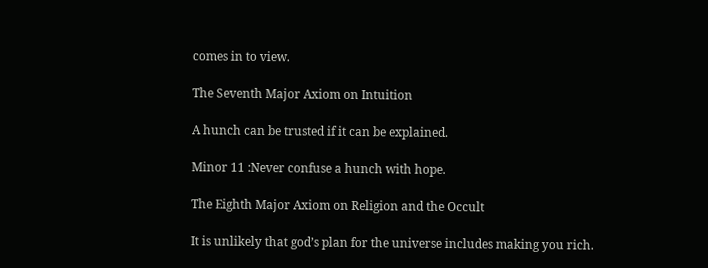comes in to view.

The Seventh Major Axiom on Intuition

A hunch can be trusted if it can be explained.

Minor 11 :Never confuse a hunch with hope.

The Eighth Major Axiom on Religion and the Occult

It is unlikely that god’s plan for the universe includes making you rich.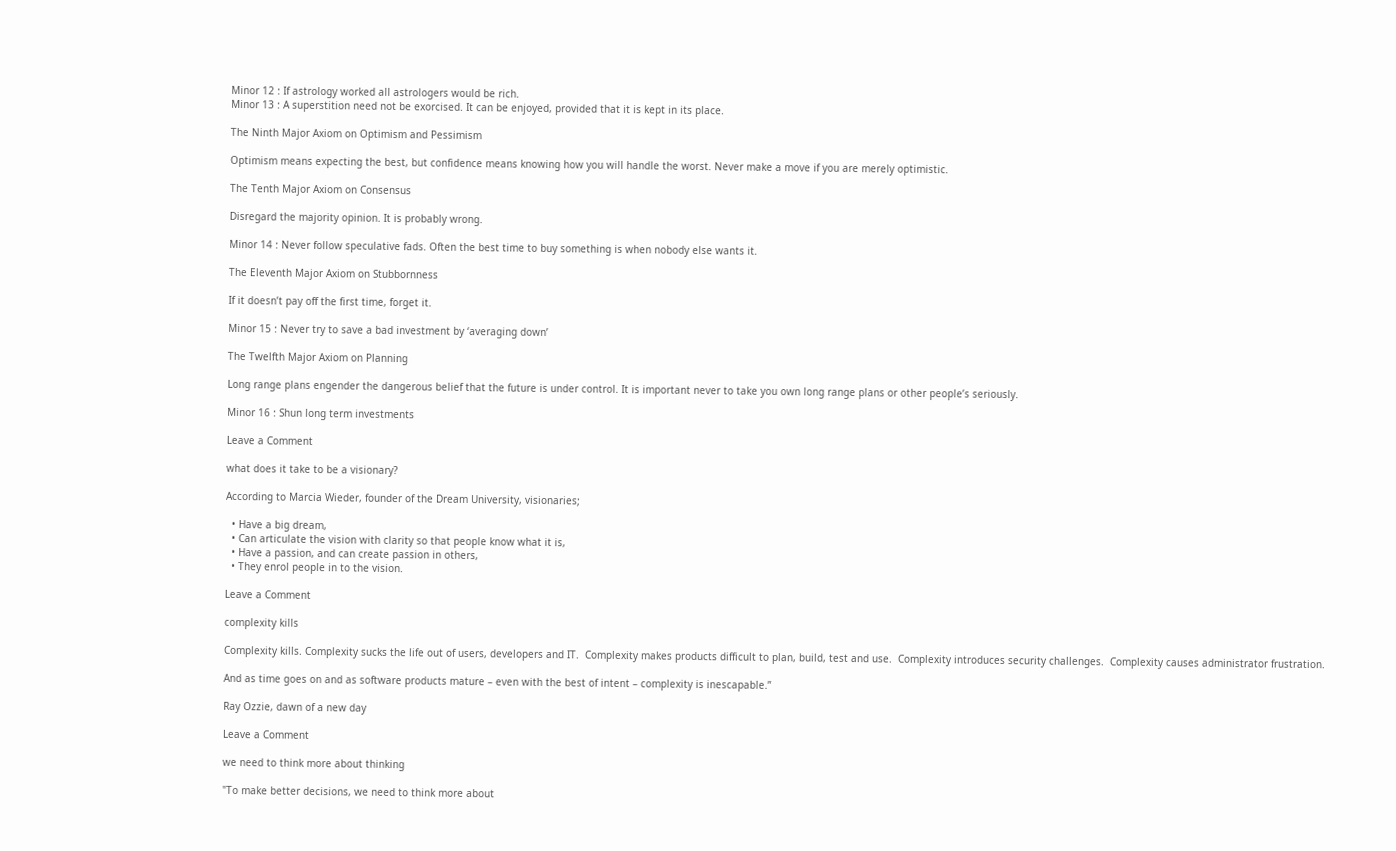Minor 12 : If astrology worked all astrologers would be rich.
Minor 13 : A superstition need not be exorcised. It can be enjoyed, provided that it is kept in its place.

The Ninth Major Axiom on Optimism and Pessimism

Optimism means expecting the best, but confidence means knowing how you will handle the worst. Never make a move if you are merely optimistic.

The Tenth Major Axiom on Consensus

Disregard the majority opinion. It is probably wrong.

Minor 14 : Never follow speculative fads. Often the best time to buy something is when nobody else wants it.

The Eleventh Major Axiom on Stubbornness

If it doesn’t pay off the first time, forget it.

Minor 15 : Never try to save a bad investment by ‘averaging down’

The Twelfth Major Axiom on Planning

Long range plans engender the dangerous belief that the future is under control. It is important never to take you own long range plans or other people’s seriously.

Minor 16 : Shun long term investments

Leave a Comment

what does it take to be a visionary?

According to Marcia Wieder, founder of the Dream University, visionaries;

  • Have a big dream,
  • Can articulate the vision with clarity so that people know what it is,
  • Have a passion, and can create passion in others,
  • They enrol people in to the vision.

Leave a Comment

complexity kills

Complexity kills. Complexity sucks the life out of users, developers and IT.  Complexity makes products difficult to plan, build, test and use.  Complexity introduces security challenges.  Complexity causes administrator frustration.

And as time goes on and as software products mature – even with the best of intent – complexity is inescapable.”

Ray Ozzie, dawn of a new day

Leave a Comment

we need to think more about thinking

"To make better decisions, we need to think more about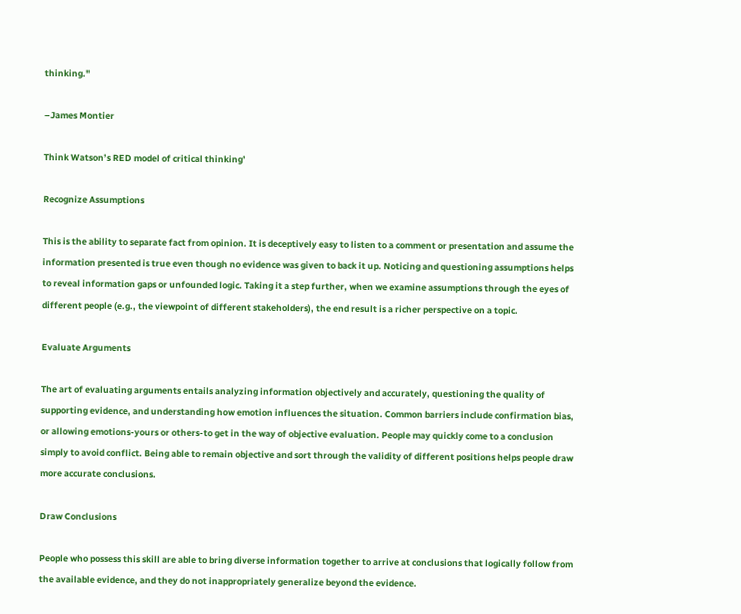thinking."

–James Montier

Think Watson’s RED model of critical thinking’

Recognize Assumptions

This is the ability to separate fact from opinion. It is deceptively easy to listen to a comment or presentation and assume the information presented is true even though no evidence was given to back it up. Noticing and questioning assumptions helps to reveal information gaps or unfounded logic. Taking it a step further, when we examine assumptions through the eyes of different people (e.g., the viewpoint of different stakeholders), the end result is a richer perspective on a topic.

Evaluate Arguments

The art of evaluating arguments entails analyzing information objectively and accurately, questioning the quality of supporting evidence, and understanding how emotion influences the situation. Common barriers include confirmation bias, or allowing emotions-yours or others-to get in the way of objective evaluation. People may quickly come to a conclusion simply to avoid conflict. Being able to remain objective and sort through the validity of different positions helps people draw more accurate conclusions.

Draw Conclusions

People who possess this skill are able to bring diverse information together to arrive at conclusions that logically follow from the available evidence, and they do not inappropriately generalize beyond the evidence.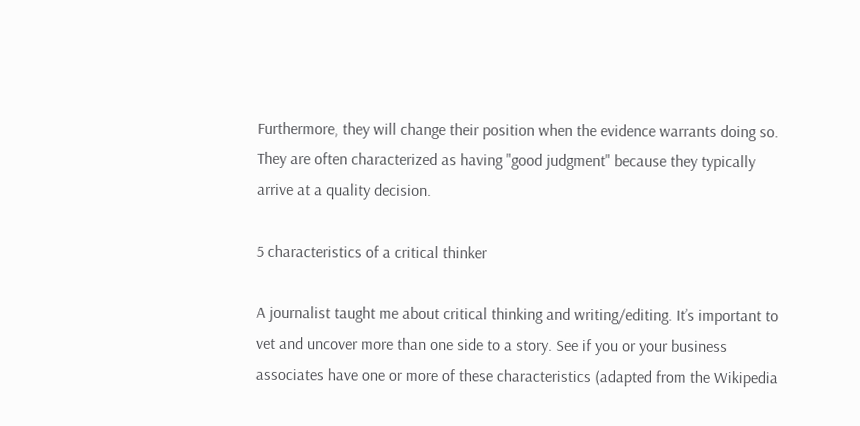Furthermore, they will change their position when the evidence warrants doing so. They are often characterized as having "good judgment" because they typically arrive at a quality decision.

5 characteristics of a critical thinker

A journalist taught me about critical thinking and writing/editing. It’s important to vet and uncover more than one side to a story. See if you or your business associates have one or more of these characteristics (adapted from the Wikipedia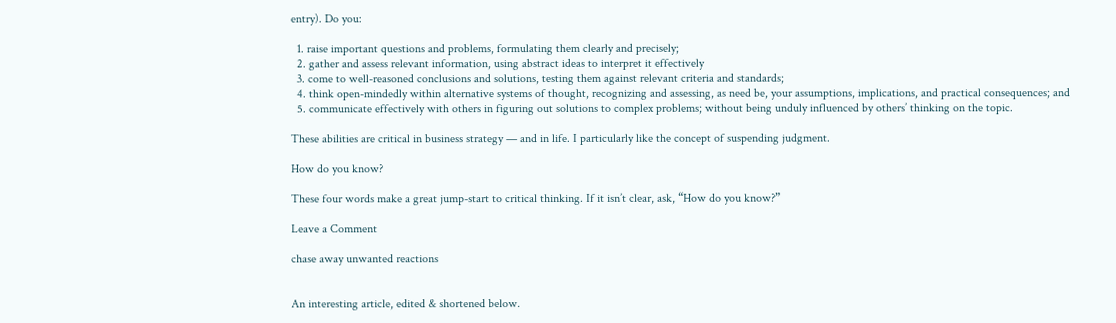entry). Do you:

  1. raise important questions and problems, formulating them clearly and precisely;
  2. gather and assess relevant information, using abstract ideas to interpret it effectively
  3. come to well-reasoned conclusions and solutions, testing them against relevant criteria and standards;
  4. think open-mindedly within alternative systems of thought, recognizing and assessing, as need be, your assumptions, implications, and practical consequences; and
  5. communicate effectively with others in figuring out solutions to complex problems; without being unduly influenced by others’ thinking on the topic.

These abilities are critical in business strategy — and in life. I particularly like the concept of suspending judgment.

How do you know?

These four words make a great jump-start to critical thinking. If it isn’t clear, ask, “How do you know?”

Leave a Comment

chase away unwanted reactions


An interesting article, edited & shortened below.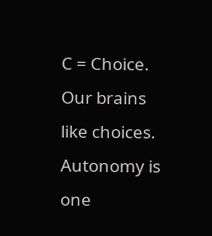C = Choice.
Our brains like choices. Autonomy is one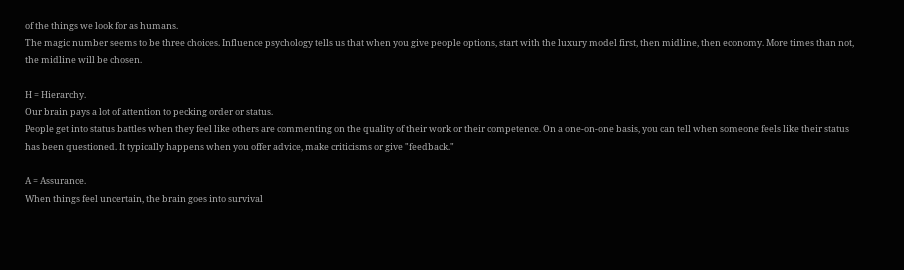of the things we look for as humans.
The magic number seems to be three choices. Influence psychology tells us that when you give people options, start with the luxury model first, then midline, then economy. More times than not, the midline will be chosen.

H = Hierarchy.
Our brain pays a lot of attention to pecking order or status.
People get into status battles when they feel like others are commenting on the quality of their work or their competence. On a one-on-one basis, you can tell when someone feels like their status has been questioned. It typically happens when you offer advice, make criticisms or give "feedback."

A = Assurance.
When things feel uncertain, the brain goes into survival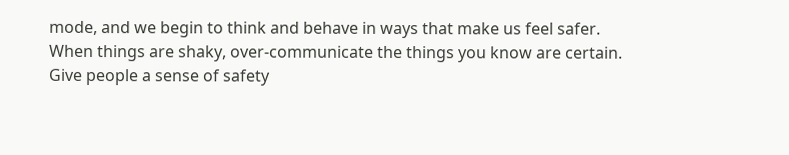mode, and we begin to think and behave in ways that make us feel safer.
When things are shaky, over-communicate the things you know are certain. Give people a sense of safety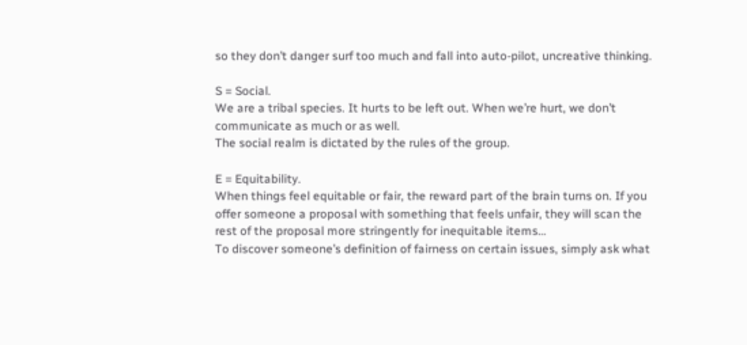so they don’t danger surf too much and fall into auto-pilot, uncreative thinking.

S = Social.
We are a tribal species. It hurts to be left out. When we’re hurt, we don’t communicate as much or as well.
The social realm is dictated by the rules of the group.

E = Equitability.
When things feel equitable or fair, the reward part of the brain turns on. If you offer someone a proposal with something that feels unfair, they will scan the rest of the proposal more stringently for inequitable items…
To discover someone’s definition of fairness on certain issues, simply ask what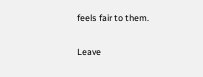feels fair to them.

Leave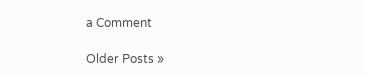a Comment

Older Posts »